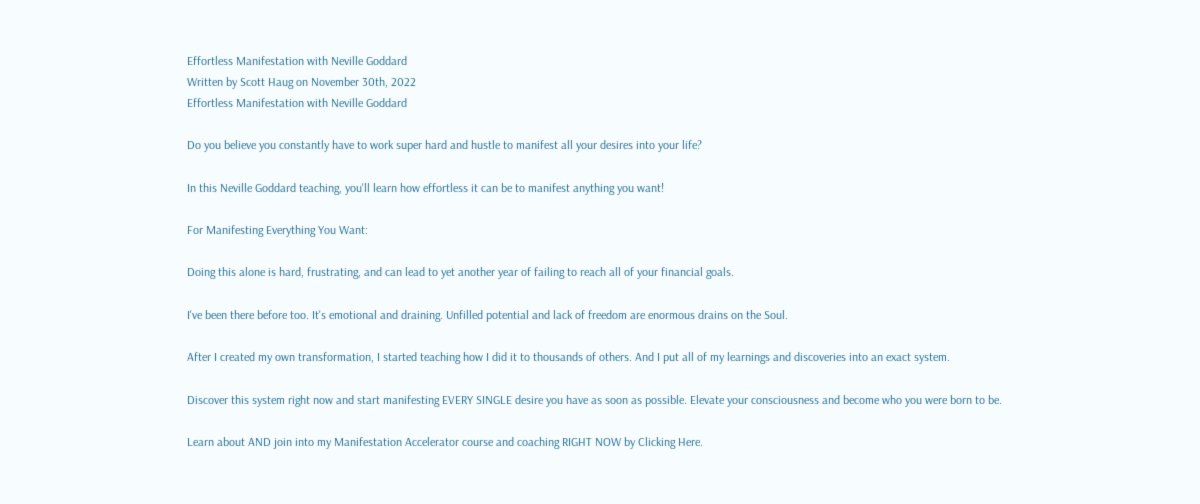Effortless Manifestation with Neville Goddard
Written by Scott Haug on November 30th, 2022
Effortless Manifestation with Neville Goddard

Do you believe you constantly have to work super hard and hustle to manifest all your desires into your life?

In this Neville Goddard teaching, you'll learn how effortless it can be to manifest anything you want!

For Manifesting Everything You Want:

Doing this alone is hard, frustrating, and can lead to yet another year of failing to reach all of your financial goals.

I've been there before too. It's emotional and draining. Unfilled potential and lack of freedom are enormous drains on the Soul.

After I created my own transformation, I started teaching how I did it to thousands of others. And I put all of my learnings and discoveries into an exact system.

Discover this system right now and start manifesting EVERY SINGLE desire you have as soon as possible. Elevate your consciousness and become who you were born to be.

Learn about AND join into my Manifestation Accelerator course and coaching RIGHT NOW by Clicking Here.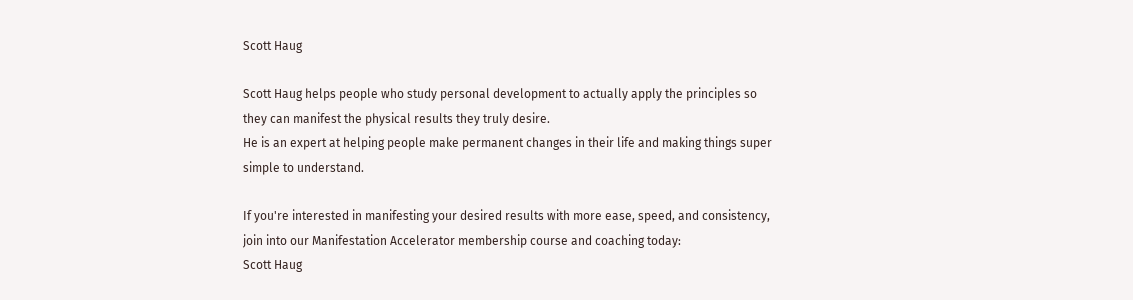Scott Haug

Scott Haug helps people who study personal development to actually apply the principles so they can manifest the physical results they truly desire.
He is an expert at helping people make permanent changes in their life and making things super simple to understand.

If you're interested in manifesting your desired results with more ease, speed, and consistency, join into our Manifestation Accelerator membership course and coaching today:
Scott Haug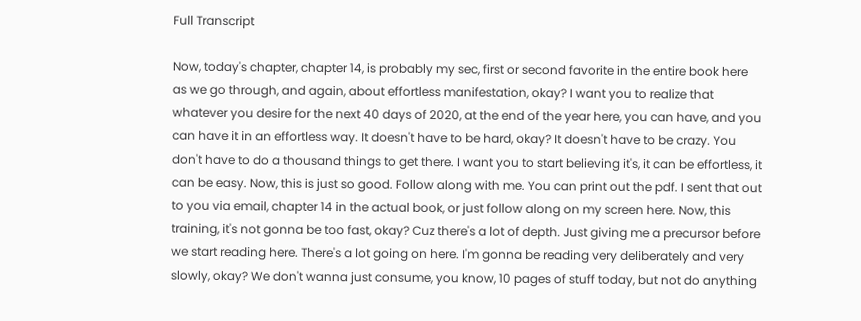Full Transcript

Now, today's chapter, chapter 14, is probably my sec, first or second favorite in the entire book here as we go through, and again, about effortless manifestation, okay? I want you to realize that whatever you desire for the next 40 days of 2020, at the end of the year here, you can have, and you can have it in an effortless way. It doesn't have to be hard, okay? It doesn't have to be crazy. You don't have to do a thousand things to get there. I want you to start believing it's, it can be effortless, it can be easy. Now, this is just so good. Follow along with me. You can print out the pdf. I sent that out to you via email, chapter 14 in the actual book, or just follow along on my screen here. Now, this training, it's not gonna be too fast, okay? Cuz there's a lot of depth. Just giving me a precursor before we start reading here. There's a lot going on here. I'm gonna be reading very deliberately and very slowly, okay? We don't wanna just consume, you know, 10 pages of stuff today, but not do anything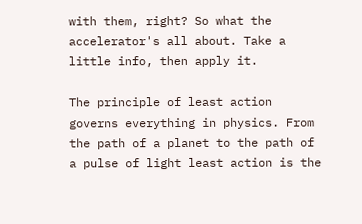with them, right? So what the accelerator's all about. Take a little info, then apply it.

The principle of least action governs everything in physics. From the path of a planet to the path of a pulse of light least action is the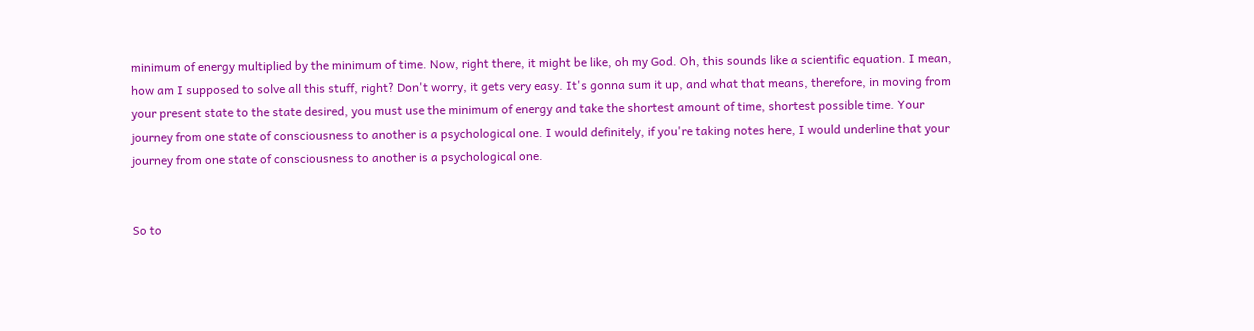minimum of energy multiplied by the minimum of time. Now, right there, it might be like, oh my God. Oh, this sounds like a scientific equation. I mean, how am I supposed to solve all this stuff, right? Don't worry, it gets very easy. It's gonna sum it up, and what that means, therefore, in moving from your present state to the state desired, you must use the minimum of energy and take the shortest amount of time, shortest possible time. Your journey from one state of consciousness to another is a psychological one. I would definitely, if you're taking notes here, I would underline that your journey from one state of consciousness to another is a psychological one.


So to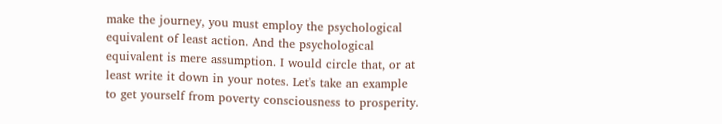make the journey, you must employ the psychological equivalent of least action. And the psychological equivalent is mere assumption. I would circle that, or at least write it down in your notes. Let's take an example to get yourself from poverty consciousness to prosperity.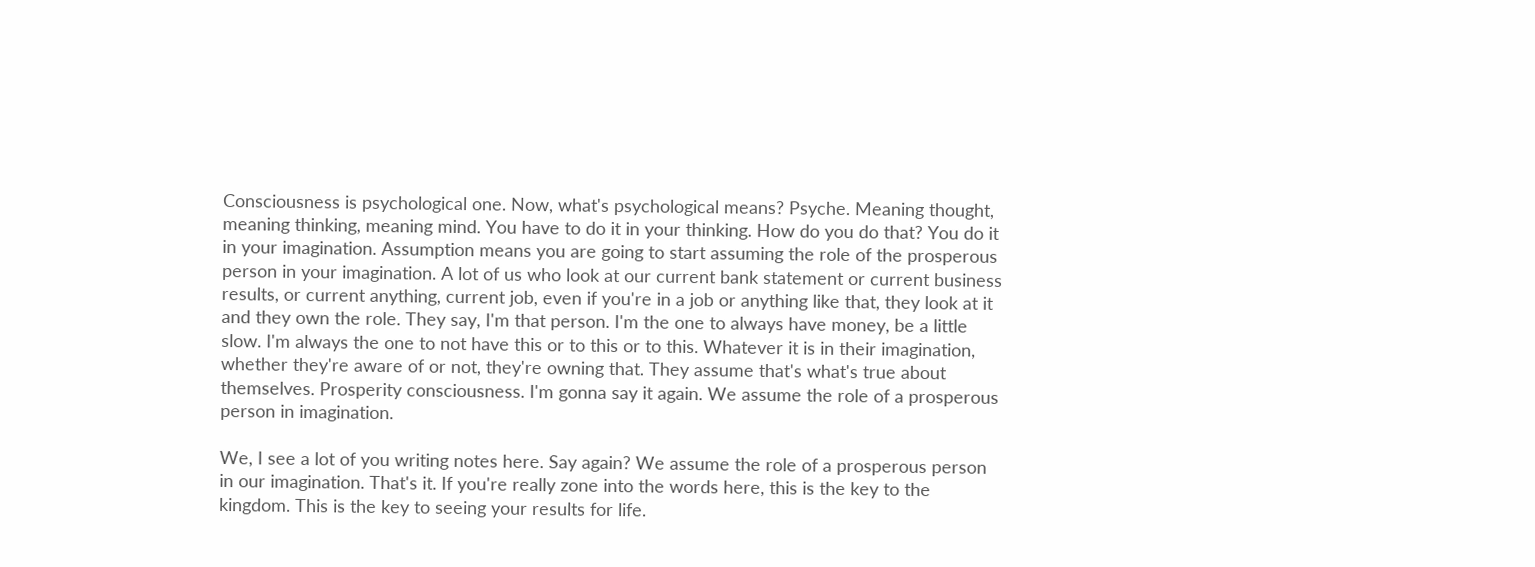Consciousness is psychological one. Now, what's psychological means? Psyche. Meaning thought, meaning thinking, meaning mind. You have to do it in your thinking. How do you do that? You do it in your imagination. Assumption means you are going to start assuming the role of the prosperous person in your imagination. A lot of us who look at our current bank statement or current business results, or current anything, current job, even if you're in a job or anything like that, they look at it and they own the role. They say, I'm that person. I'm the one to always have money, be a little slow. I'm always the one to not have this or to this or to this. Whatever it is in their imagination, whether they're aware of or not, they're owning that. They assume that's what's true about themselves. Prosperity consciousness. I'm gonna say it again. We assume the role of a prosperous person in imagination.

We, I see a lot of you writing notes here. Say again? We assume the role of a prosperous person in our imagination. That's it. If you're really zone into the words here, this is the key to the kingdom. This is the key to seeing your results for life.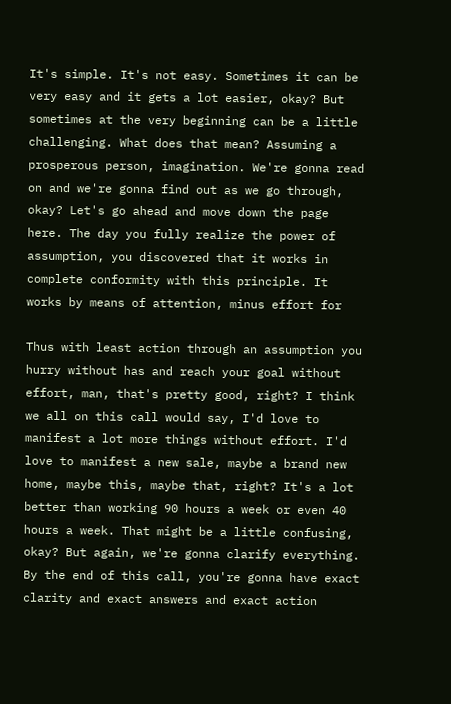It's simple. It's not easy. Sometimes it can be very easy and it gets a lot easier, okay? But sometimes at the very beginning can be a little challenging. What does that mean? Assuming a prosperous person, imagination. We're gonna read on and we're gonna find out as we go through, okay? Let's go ahead and move down the page here. The day you fully realize the power of assumption, you discovered that it works in complete conformity with this principle. It works by means of attention, minus effort for

Thus with least action through an assumption you hurry without has and reach your goal without effort, man, that's pretty good, right? I think we all on this call would say, I'd love to manifest a lot more things without effort. I'd love to manifest a new sale, maybe a brand new home, maybe this, maybe that, right? It's a lot better than working 90 hours a week or even 40 hours a week. That might be a little confusing, okay? But again, we're gonna clarify everything. By the end of this call, you're gonna have exact clarity and exact answers and exact action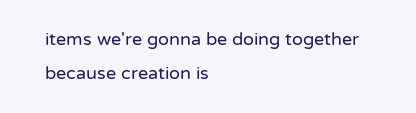items we're gonna be doing together because creation is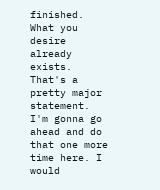finished. What you desire already exists. That's a pretty major statement. I'm gonna go ahead and do that one more time here. I would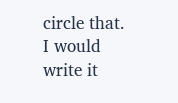circle that. I would write it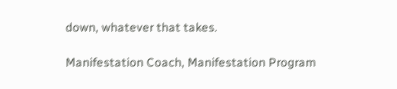down, whatever that takes.

Manifestation Coach, Manifestation Program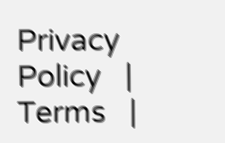Privacy Policy   |   Terms   |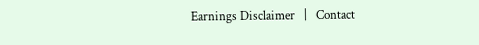Earnings Disclaimer   |   Contact